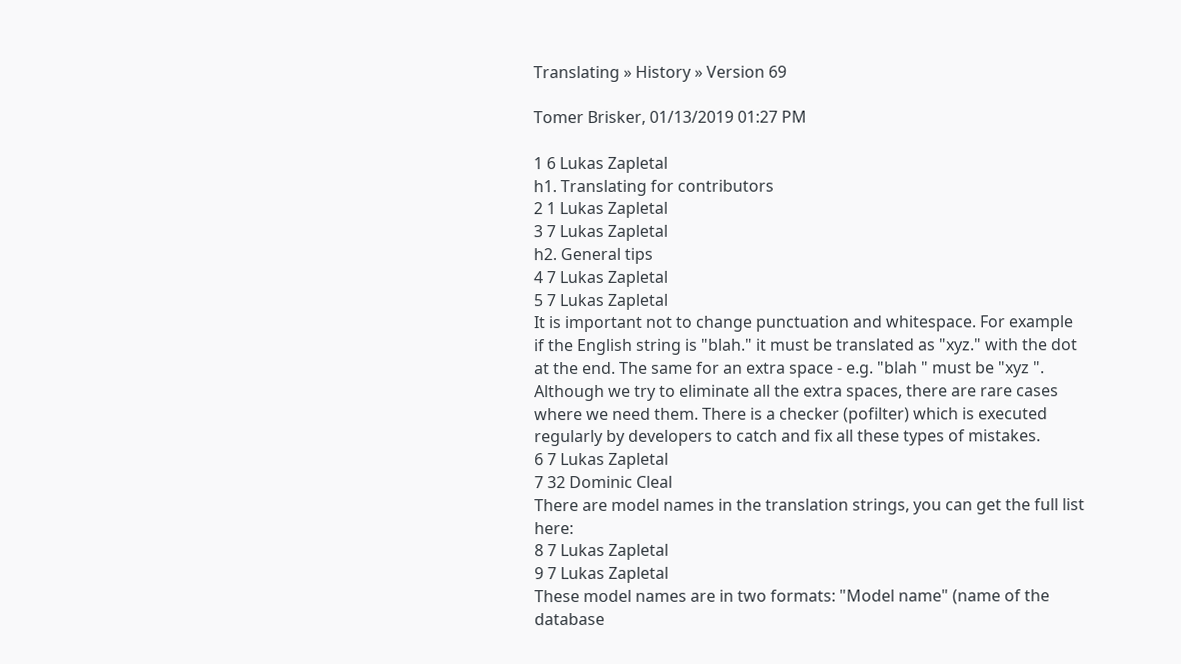Translating » History » Version 69

Tomer Brisker, 01/13/2019 01:27 PM

1 6 Lukas Zapletal
h1. Translating for contributors
2 1 Lukas Zapletal
3 7 Lukas Zapletal
h2. General tips
4 7 Lukas Zapletal
5 7 Lukas Zapletal
It is important not to change punctuation and whitespace. For example if the English string is "blah." it must be translated as "xyz." with the dot at the end. The same for an extra space - e.g. "blah " must be "xyz ". Although we try to eliminate all the extra spaces, there are rare cases where we need them. There is a checker (pofilter) which is executed regularly by developers to catch and fix all these types of mistakes.
6 7 Lukas Zapletal
7 32 Dominic Cleal
There are model names in the translation strings, you can get the full list here:
8 7 Lukas Zapletal
9 7 Lukas Zapletal
These model names are in two formats: "Model name" (name of the database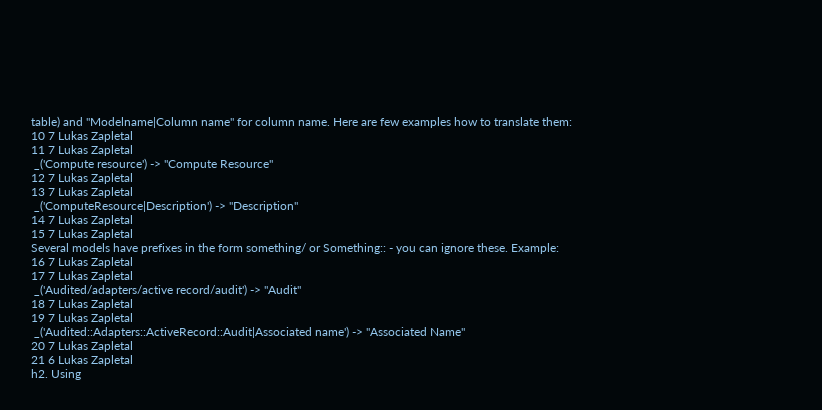table) and "Modelname|Column name" for column name. Here are few examples how to translate them:
10 7 Lukas Zapletal
11 7 Lukas Zapletal
 _('Compute resource') -> "Compute Resource"
12 7 Lukas Zapletal
13 7 Lukas Zapletal
 _('ComputeResource|Description') -> "Description"
14 7 Lukas Zapletal
15 7 Lukas Zapletal
Several models have prefixes in the form something/ or Something:: - you can ignore these. Example:
16 7 Lukas Zapletal
17 7 Lukas Zapletal
 _('Audited/adapters/active record/audit') -> "Audit"
18 7 Lukas Zapletal
19 7 Lukas Zapletal
 _('Audited::Adapters::ActiveRecord::Audit|Associated name') -> "Associated Name"
20 7 Lukas Zapletal
21 6 Lukas Zapletal
h2. Using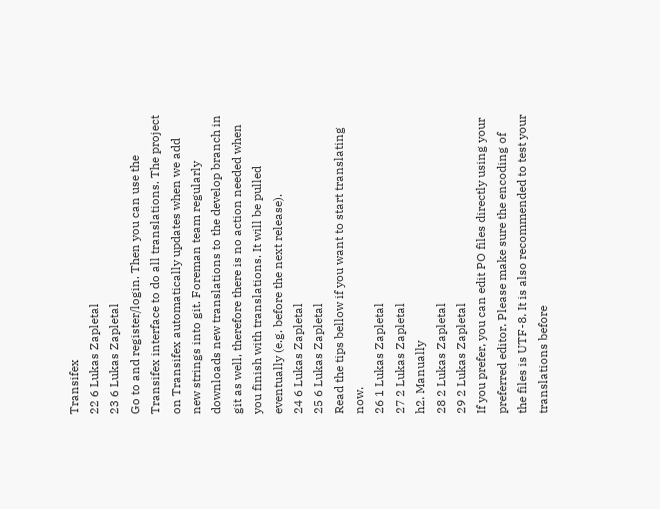Transifex
22 6 Lukas Zapletal
23 6 Lukas Zapletal
Go to and register/login. Then you can use the Transifex interface to do all translations. The project on Transifex automatically updates when we add new strings into git. Foreman team regularly downloads new translations to the develop branch in git as well, therefore there is no action needed when you finish with translations. It will be pulled eventually (e.g. before the next release).
24 6 Lukas Zapletal
25 6 Lukas Zapletal
Read the tips bellow if you want to start translating now.
26 1 Lukas Zapletal
27 2 Lukas Zapletal
h2. Manually
28 2 Lukas Zapletal
29 2 Lukas Zapletal
If you prefer, you can edit PO files directly using your preferred editor. Please make sure the encoding of the files is UTF-8. It is also recommended to test your translations before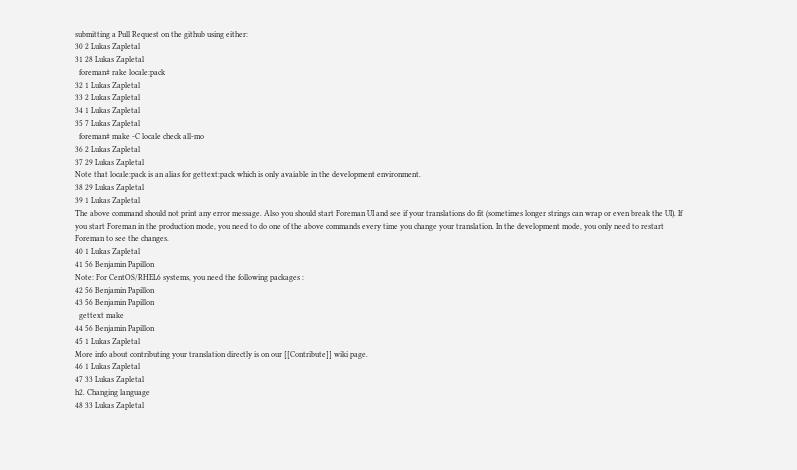submitting a Pull Request on the github using either:
30 2 Lukas Zapletal
31 28 Lukas Zapletal
  foreman# rake locale:pack
32 1 Lukas Zapletal
33 2 Lukas Zapletal
34 1 Lukas Zapletal
35 7 Lukas Zapletal
  foreman# make -C locale check all-mo
36 2 Lukas Zapletal
37 29 Lukas Zapletal
Note that locale:pack is an alias for gettext:pack which is only avaiable in the development environment.
38 29 Lukas Zapletal
39 1 Lukas Zapletal
The above command should not print any error message. Also you should start Foreman UI and see if your translations do fit (sometimes longer strings can wrap or even break the UI). If you start Foreman in the production mode, you need to do one of the above commands every time you change your translation. In the development mode, you only need to restart Foreman to see the changes.
40 1 Lukas Zapletal
41 56 Benjamin Papillon
Note: For CentOS/RHEL6 systems, you need the following packages :
42 56 Benjamin Papillon
43 56 Benjamin Papillon
  gettext make
44 56 Benjamin Papillon
45 1 Lukas Zapletal
More info about contributing your translation directly is on our [[Contribute]] wiki page.
46 1 Lukas Zapletal
47 33 Lukas Zapletal
h2. Changing language
48 33 Lukas Zapletal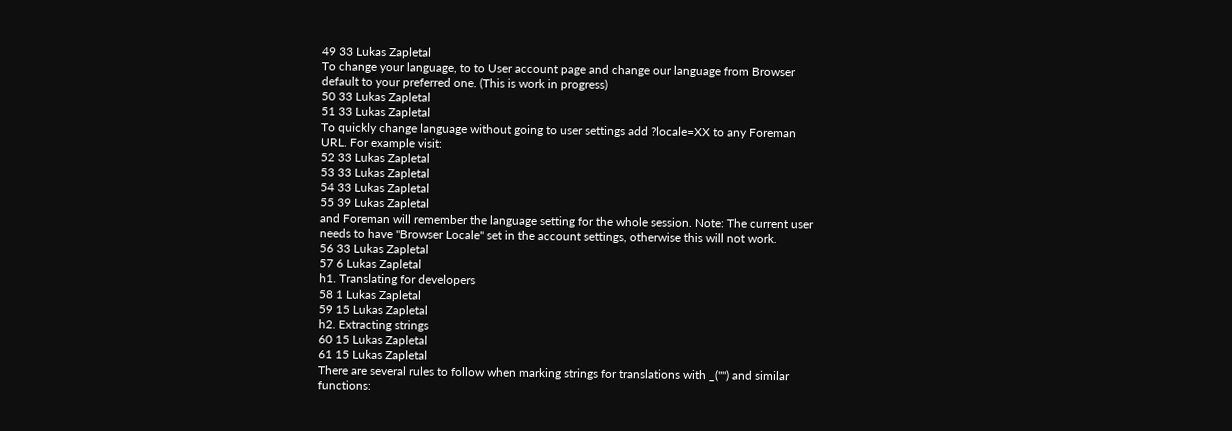49 33 Lukas Zapletal
To change your language, to to User account page and change our language from Browser default to your preferred one. (This is work in progress)
50 33 Lukas Zapletal
51 33 Lukas Zapletal
To quickly change language without going to user settings add ?locale=XX to any Foreman URL. For example visit:
52 33 Lukas Zapletal
53 33 Lukas Zapletal
54 33 Lukas Zapletal
55 39 Lukas Zapletal
and Foreman will remember the language setting for the whole session. Note: The current user needs to have "Browser Locale" set in the account settings, otherwise this will not work.
56 33 Lukas Zapletal
57 6 Lukas Zapletal
h1. Translating for developers
58 1 Lukas Zapletal
59 15 Lukas Zapletal
h2. Extracting strings
60 15 Lukas Zapletal
61 15 Lukas Zapletal
There are several rules to follow when marking strings for translations with _("") and similar functions: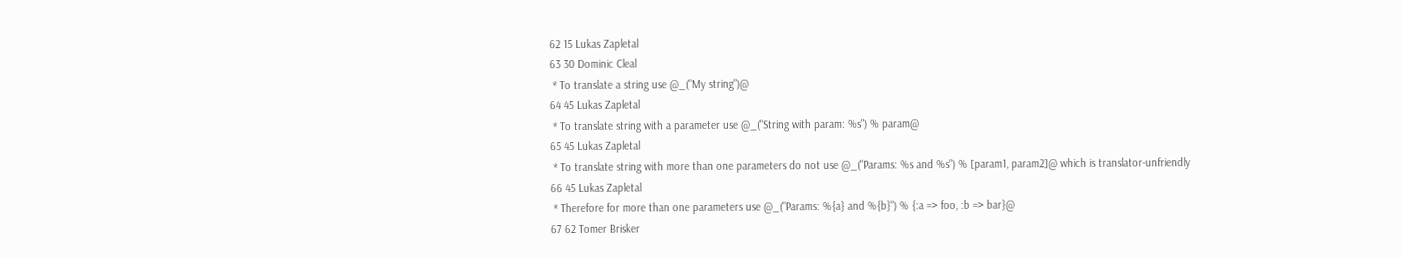62 15 Lukas Zapletal
63 30 Dominic Cleal
 * To translate a string use @_("My string")@
64 45 Lukas Zapletal
 * To translate string with a parameter use @_("String with param: %s") % param@
65 45 Lukas Zapletal
 * To translate string with more than one parameters do not use @_("Params: %s and %s") % [param1, param2]@ which is translator-unfriendly
66 45 Lukas Zapletal
 * Therefore for more than one parameters use @_("Params: %{a} and %{b}") % {:a => foo, :b => bar}@
67 62 Tomer Brisker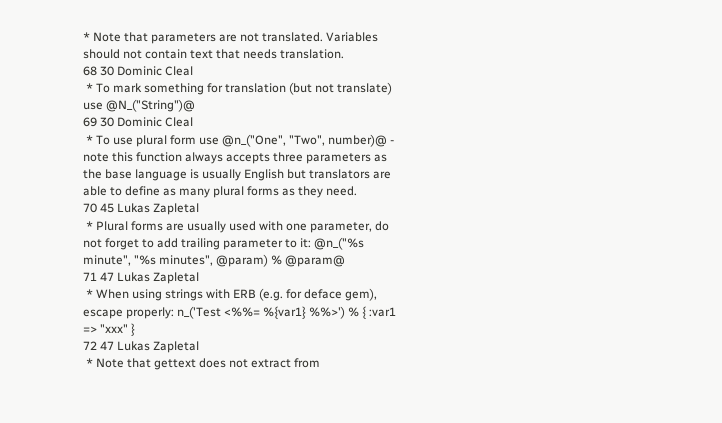* Note that parameters are not translated. Variables should not contain text that needs translation.
68 30 Dominic Cleal
 * To mark something for translation (but not translate) use @N_("String")@
69 30 Dominic Cleal
 * To use plural form use @n_("One", "Two", number)@ - note this function always accepts three parameters as the base language is usually English but translators are able to define as many plural forms as they need.
70 45 Lukas Zapletal
 * Plural forms are usually used with one parameter, do not forget to add trailing parameter to it: @n_("%s minute", "%s minutes", @param) % @param@
71 47 Lukas Zapletal
 * When using strings with ERB (e.g. for deface gem), escape properly: n_('Test <%%= %{var1} %%>') % { :var1 => "xxx" }
72 47 Lukas Zapletal
 * Note that gettext does not extract from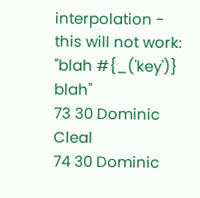interpolation - this will not work: "blah #{_('key')} blah"
73 30 Dominic Cleal
74 30 Dominic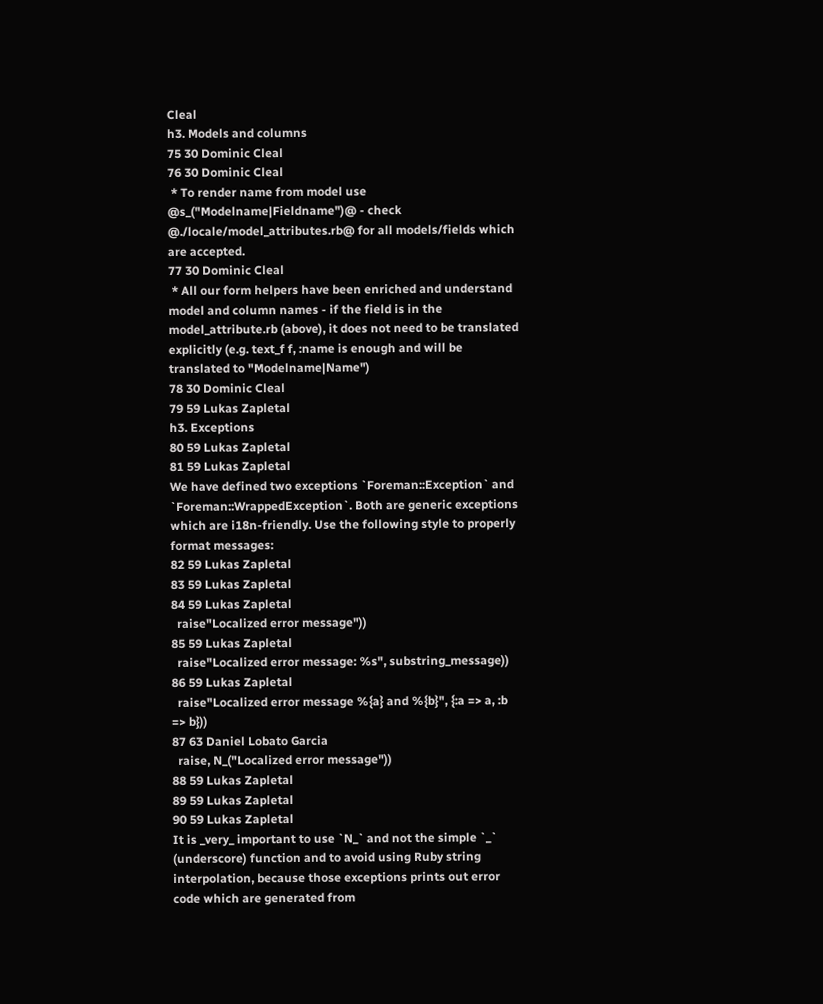Cleal
h3. Models and columns
75 30 Dominic Cleal
76 30 Dominic Cleal
 * To render name from model use @s_("Modelname|Fieldname")@ - check @./locale/model_attributes.rb@ for all models/fields which are accepted.
77 30 Dominic Cleal
 * All our form helpers have been enriched and understand model and column names - if the field is in the model_attribute.rb (above), it does not need to be translated explicitly (e.g. text_f f, :name is enough and will be translated to "Modelname|Name")
78 30 Dominic Cleal
79 59 Lukas Zapletal
h3. Exceptions
80 59 Lukas Zapletal
81 59 Lukas Zapletal
We have defined two exceptions `Foreman::Exception` and `Foreman::WrappedException`. Both are generic exceptions which are i18n-friendly. Use the following style to properly format messages:
82 59 Lukas Zapletal
83 59 Lukas Zapletal
84 59 Lukas Zapletal
  raise"Localized error message"))
85 59 Lukas Zapletal
  raise"Localized error message: %s", substring_message))
86 59 Lukas Zapletal
  raise"Localized error message %{a} and %{b}", {:a => a, :b => b}))
87 63 Daniel Lobato Garcia
  raise, N_("Localized error message"))
88 59 Lukas Zapletal
89 59 Lukas Zapletal
90 59 Lukas Zapletal
It is _very_ important to use `N_` and not the simple `_` (underscore) function and to avoid using Ruby string interpolation, because those exceptions prints out error code which are generated from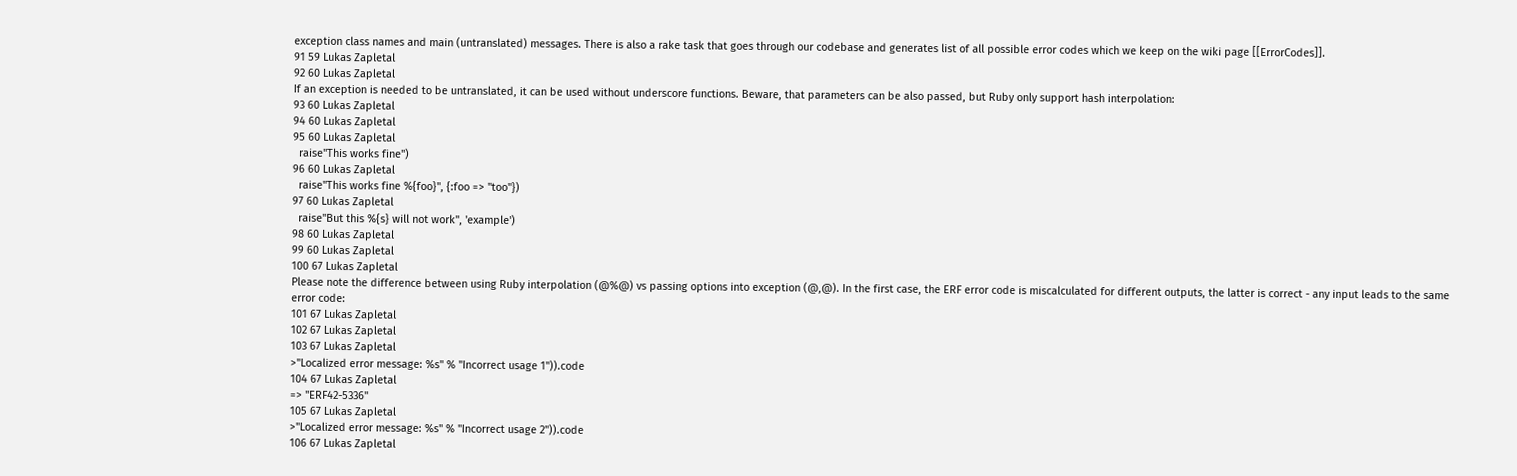exception class names and main (untranslated) messages. There is also a rake task that goes through our codebase and generates list of all possible error codes which we keep on the wiki page [[ErrorCodes]].
91 59 Lukas Zapletal
92 60 Lukas Zapletal
If an exception is needed to be untranslated, it can be used without underscore functions. Beware, that parameters can be also passed, but Ruby only support hash interpolation:
93 60 Lukas Zapletal
94 60 Lukas Zapletal
95 60 Lukas Zapletal
  raise"This works fine")
96 60 Lukas Zapletal
  raise"This works fine %{foo}", {:foo => "too"})
97 60 Lukas Zapletal
  raise"But this %{s} will not work", 'example')
98 60 Lukas Zapletal
99 60 Lukas Zapletal
100 67 Lukas Zapletal
Please note the difference between using Ruby interpolation (@%@) vs passing options into exception (@,@). In the first case, the ERF error code is miscalculated for different outputs, the latter is correct - any input leads to the same error code:
101 67 Lukas Zapletal
102 67 Lukas Zapletal
103 67 Lukas Zapletal
>"Localized error message: %s" % "Incorrect usage 1")).code
104 67 Lukas Zapletal
=> "ERF42-5336"
105 67 Lukas Zapletal
>"Localized error message: %s" % "Incorrect usage 2")).code
106 67 Lukas Zapletal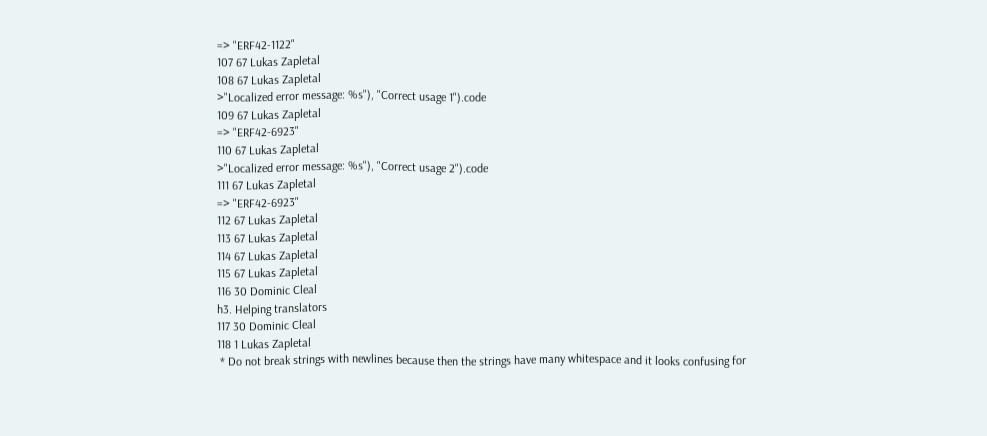=> "ERF42-1122"
107 67 Lukas Zapletal
108 67 Lukas Zapletal
>"Localized error message: %s"), "Correct usage 1").code
109 67 Lukas Zapletal
=> "ERF42-6923"
110 67 Lukas Zapletal
>"Localized error message: %s"), "Correct usage 2").code
111 67 Lukas Zapletal
=> "ERF42-6923"
112 67 Lukas Zapletal
113 67 Lukas Zapletal
114 67 Lukas Zapletal
115 67 Lukas Zapletal
116 30 Dominic Cleal
h3. Helping translators
117 30 Dominic Cleal
118 1 Lukas Zapletal
 * Do not break strings with newlines because then the strings have many whitespace and it looks confusing for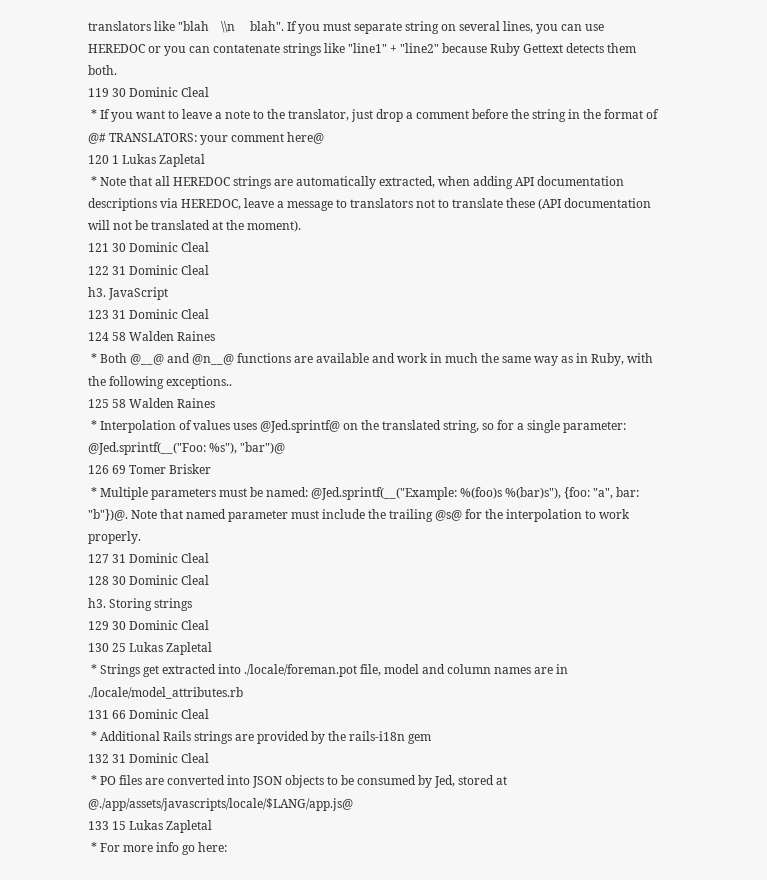translators like "blah    \\n     blah". If you must separate string on several lines, you can use HEREDOC or you can contatenate strings like "line1" + "line2" because Ruby Gettext detects them both.
119 30 Dominic Cleal
 * If you want to leave a note to the translator, just drop a comment before the string in the format of @# TRANSLATORS: your comment here@
120 1 Lukas Zapletal
 * Note that all HEREDOC strings are automatically extracted, when adding API documentation descriptions via HEREDOC, leave a message to translators not to translate these (API documentation will not be translated at the moment).
121 30 Dominic Cleal
122 31 Dominic Cleal
h3. JavaScript
123 31 Dominic Cleal
124 58 Walden Raines
 * Both @__@ and @n__@ functions are available and work in much the same way as in Ruby, with the following exceptions..
125 58 Walden Raines
 * Interpolation of values uses @Jed.sprintf@ on the translated string, so for a single parameter: @Jed.sprintf(__("Foo: %s"), "bar")@
126 69 Tomer Brisker
 * Multiple parameters must be named: @Jed.sprintf(__("Example: %(foo)s %(bar)s"), {foo: "a", bar: "b"})@. Note that named parameter must include the trailing @s@ for the interpolation to work properly.
127 31 Dominic Cleal
128 30 Dominic Cleal
h3. Storing strings
129 30 Dominic Cleal
130 25 Lukas Zapletal
 * Strings get extracted into ./locale/foreman.pot file, model and column names are in ./locale/model_attributes.rb
131 66 Dominic Cleal
 * Additional Rails strings are provided by the rails-i18n gem
132 31 Dominic Cleal
 * PO files are converted into JSON objects to be consumed by Jed, stored at @./app/assets/javascripts/locale/$LANG/app.js@
133 15 Lukas Zapletal
 * For more info go here: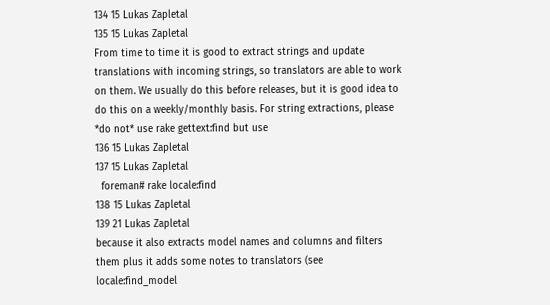134 15 Lukas Zapletal
135 15 Lukas Zapletal
From time to time it is good to extract strings and update translations with incoming strings, so translators are able to work on them. We usually do this before releases, but it is good idea to do this on a weekly/monthly basis. For string extractions, please *do not* use rake gettext:find but use
136 15 Lukas Zapletal
137 15 Lukas Zapletal
  foreman# rake locale:find
138 15 Lukas Zapletal
139 21 Lukas Zapletal
because it also extracts model names and columns and filters them plus it adds some notes to translators (see locale:find_model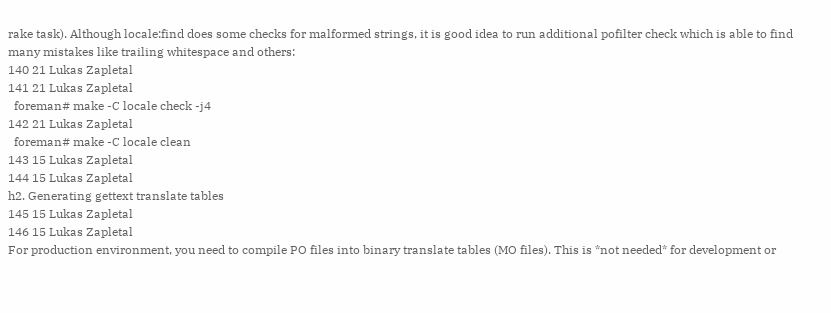rake task). Although locale:find does some checks for malformed strings, it is good idea to run additional pofilter check which is able to find many mistakes like trailing whitespace and others:
140 21 Lukas Zapletal
141 21 Lukas Zapletal
  foreman# make -C locale check -j4
142 21 Lukas Zapletal
  foreman# make -C locale clean
143 15 Lukas Zapletal
144 15 Lukas Zapletal
h2. Generating gettext translate tables
145 15 Lukas Zapletal
146 15 Lukas Zapletal
For production environment, you need to compile PO files into binary translate tables (MO files). This is *not needed* for development or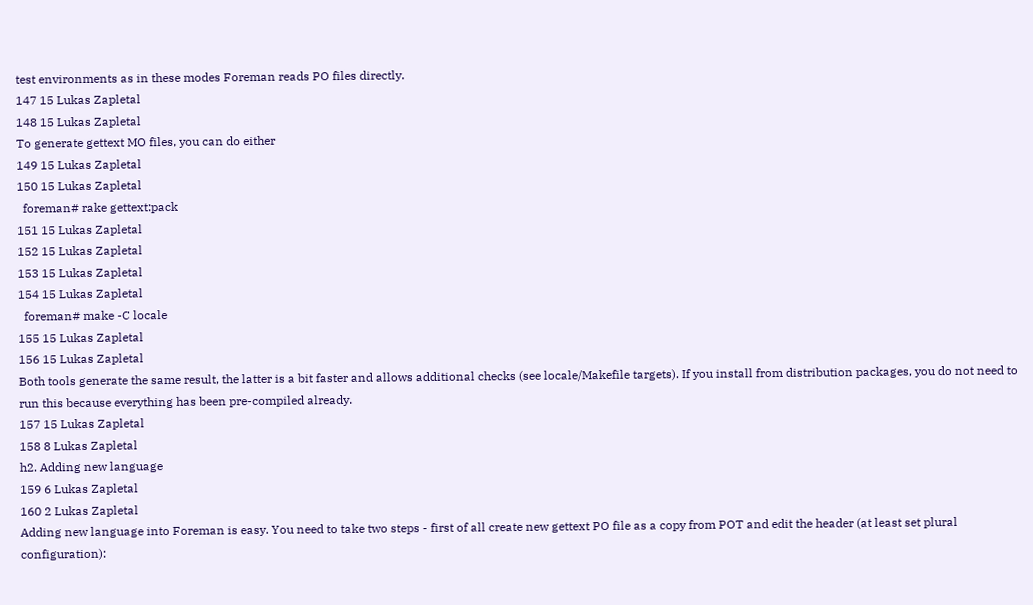test environments as in these modes Foreman reads PO files directly.
147 15 Lukas Zapletal
148 15 Lukas Zapletal
To generate gettext MO files, you can do either
149 15 Lukas Zapletal
150 15 Lukas Zapletal
  foreman# rake gettext:pack
151 15 Lukas Zapletal
152 15 Lukas Zapletal
153 15 Lukas Zapletal
154 15 Lukas Zapletal
  foreman# make -C locale
155 15 Lukas Zapletal
156 15 Lukas Zapletal
Both tools generate the same result, the latter is a bit faster and allows additional checks (see locale/Makefile targets). If you install from distribution packages, you do not need to run this because everything has been pre-compiled already.
157 15 Lukas Zapletal
158 8 Lukas Zapletal
h2. Adding new language
159 6 Lukas Zapletal
160 2 Lukas Zapletal
Adding new language into Foreman is easy. You need to take two steps - first of all create new gettext PO file as a copy from POT and edit the header (at least set plural configuration):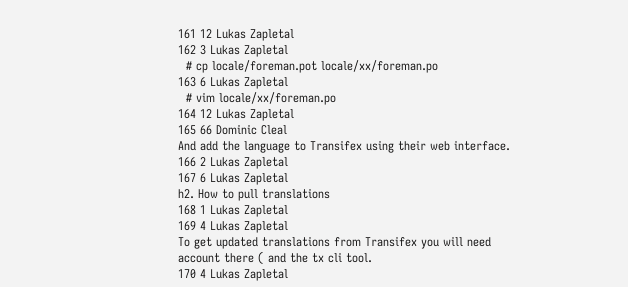161 12 Lukas Zapletal
162 3 Lukas Zapletal
  # cp locale/foreman.pot locale/xx/foreman.po
163 6 Lukas Zapletal
  # vim locale/xx/foreman.po
164 12 Lukas Zapletal
165 66 Dominic Cleal
And add the language to Transifex using their web interface.
166 2 Lukas Zapletal
167 6 Lukas Zapletal
h2. How to pull translations
168 1 Lukas Zapletal
169 4 Lukas Zapletal
To get updated translations from Transifex you will need account there ( and the tx cli tool.
170 4 Lukas Zapletal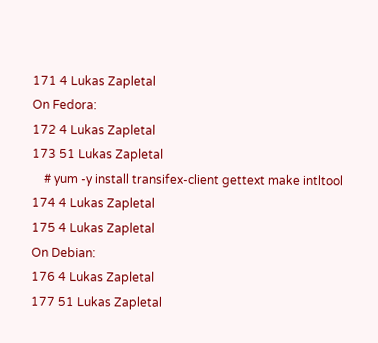171 4 Lukas Zapletal
On Fedora:
172 4 Lukas Zapletal
173 51 Lukas Zapletal
    # yum -y install transifex-client gettext make intltool
174 4 Lukas Zapletal
175 4 Lukas Zapletal
On Debian:
176 4 Lukas Zapletal
177 51 Lukas Zapletal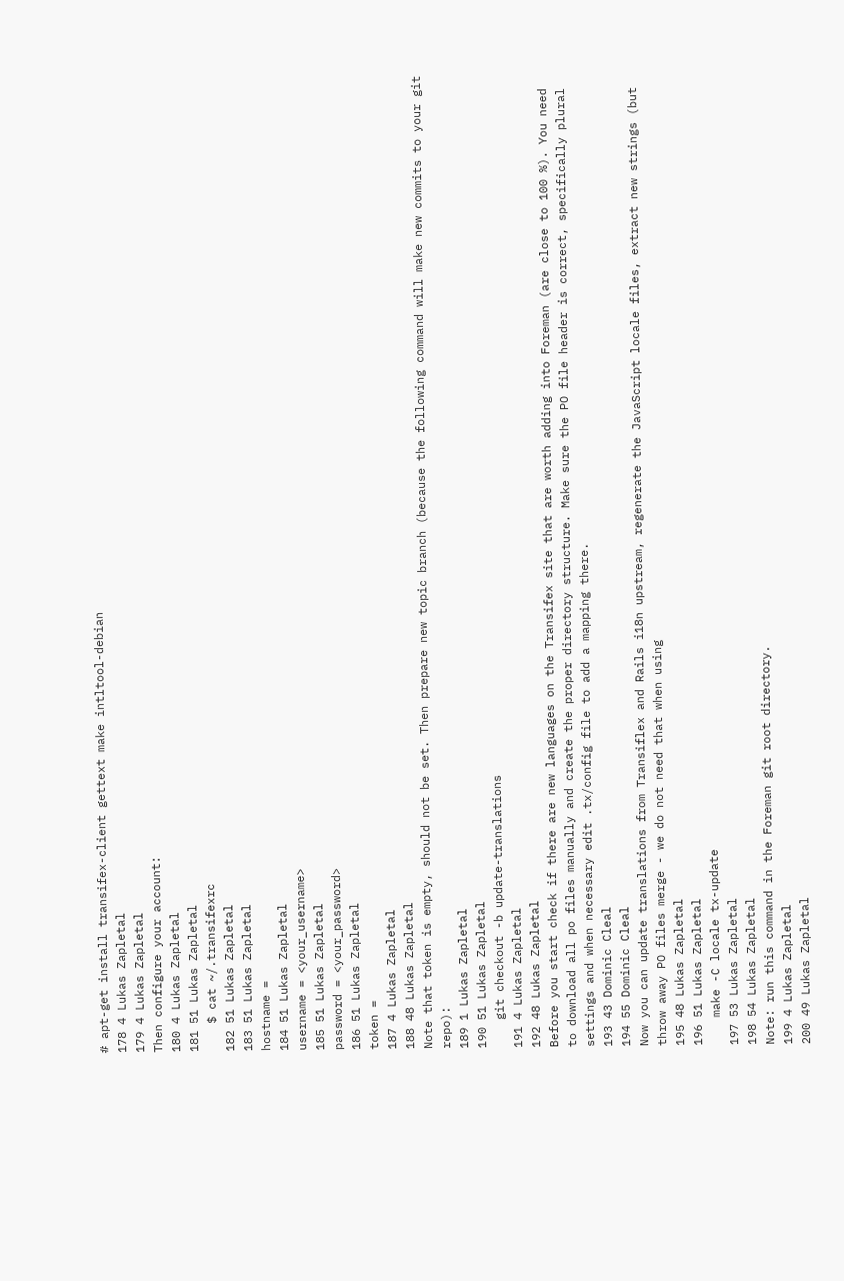# apt-get install transifex-client gettext make intltool-debian
178 4 Lukas Zapletal
179 4 Lukas Zapletal
Then configure your account:
180 4 Lukas Zapletal
181 51 Lukas Zapletal
    $ cat ~/.transifexrc
182 51 Lukas Zapletal
183 51 Lukas Zapletal
hostname =
184 51 Lukas Zapletal
username = <your_username>
185 51 Lukas Zapletal
password = <your_password>
186 51 Lukas Zapletal
token =
187 4 Lukas Zapletal
188 48 Lukas Zapletal
Note that token is empty, should not be set. Then prepare new topic branch (because the following command will make new commits to your git repo):
189 1 Lukas Zapletal
190 51 Lukas Zapletal
    git checkout -b update-translations
191 4 Lukas Zapletal
192 48 Lukas Zapletal
Before you start check if there are new languages on the Transifex site that are worth adding into Foreman (are close to 100 %). You need to download all po files manually and create the proper directory structure. Make sure the PO file header is correct, specifically plural settings and when necessary edit .tx/config file to add a mapping there.
193 43 Dominic Cleal
194 55 Dominic Cleal
Now you can update translations from Transiflex and Rails i18n upstream, regenerate the JavaScript locale files, extract new strings (but throw away PO files merge - we do not need that when using
195 48 Lukas Zapletal
196 51 Lukas Zapletal
    make -C locale tx-update
197 53 Lukas Zapletal
198 54 Lukas Zapletal
Note: run this command in the Foreman git root directory.
199 4 Lukas Zapletal
200 49 Lukas Zapletal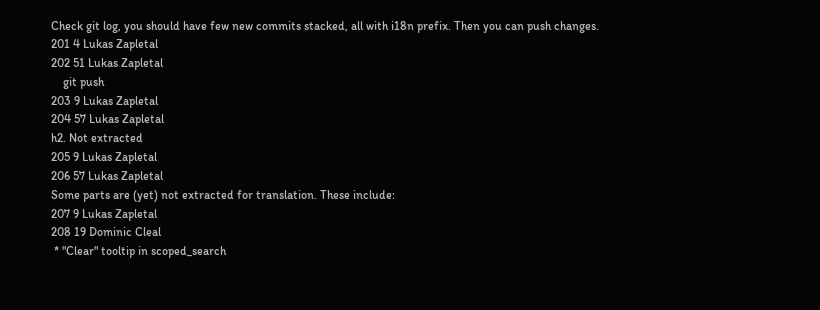Check git log, you should have few new commits stacked, all with i18n prefix. Then you can push changes.
201 4 Lukas Zapletal
202 51 Lukas Zapletal
    git push
203 9 Lukas Zapletal
204 57 Lukas Zapletal
h2. Not extracted
205 9 Lukas Zapletal
206 57 Lukas Zapletal
Some parts are (yet) not extracted for translation. These include:
207 9 Lukas Zapletal
208 19 Dominic Cleal
 * "Clear" tooltip in scoped_search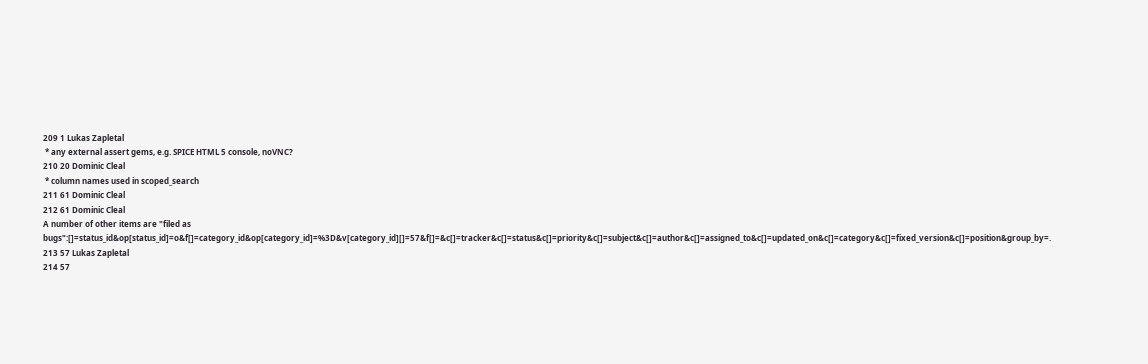209 1 Lukas Zapletal
 * any external assert gems, e.g. SPICE HTML 5 console, noVNC?
210 20 Dominic Cleal
 * column names used in scoped_search
211 61 Dominic Cleal
212 61 Dominic Cleal
A number of other items are "filed as bugs":[]=status_id&op[status_id]=o&f[]=category_id&op[category_id]=%3D&v[category_id][]=57&f[]=&c[]=tracker&c[]=status&c[]=priority&c[]=subject&c[]=author&c[]=assigned_to&c[]=updated_on&c[]=category&c[]=fixed_version&c[]=position&group_by=.
213 57 Lukas Zapletal
214 57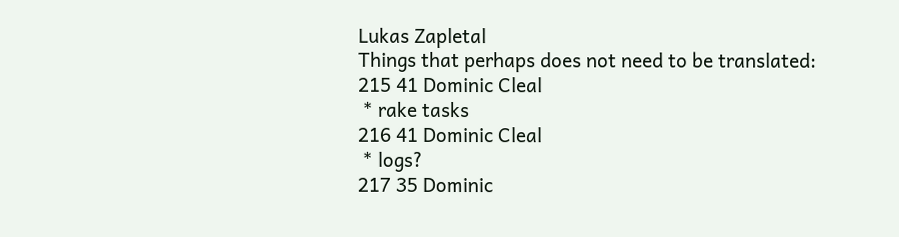Lukas Zapletal
Things that perhaps does not need to be translated:
215 41 Dominic Cleal
 * rake tasks
216 41 Dominic Cleal
 * logs?
217 35 Dominic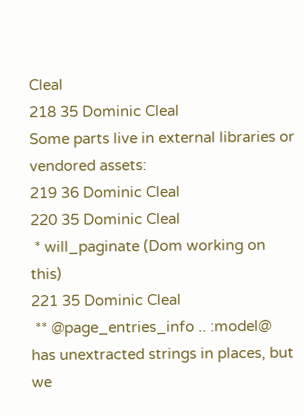Cleal
218 35 Dominic Cleal
Some parts live in external libraries or vendored assets:
219 36 Dominic Cleal
220 35 Dominic Cleal
 * will_paginate (Dom working on this)
221 35 Dominic Cleal
 ** @page_entries_info .. :model@ has unextracted strings in places, but we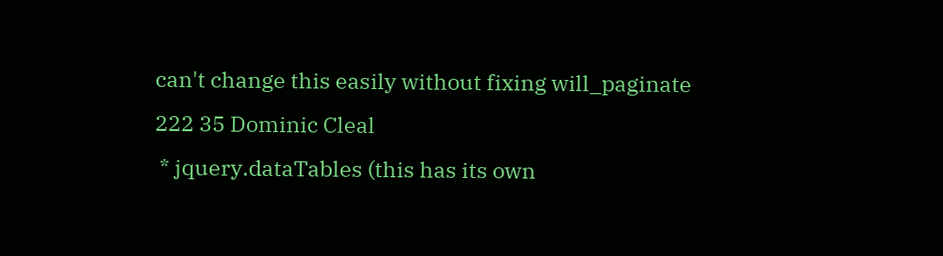can't change this easily without fixing will_paginate
222 35 Dominic Cleal
 * jquery.dataTables (this has its own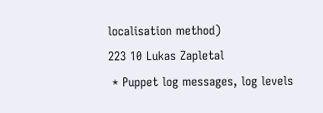localisation method)
223 10 Lukas Zapletal
 * Puppet log messages, log levels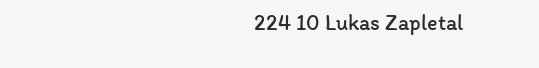224 10 Lukas Zapletal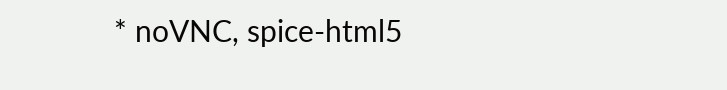* noVNC, spice-html5